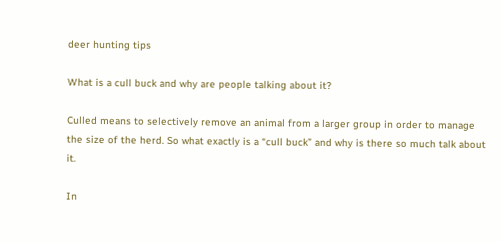deer hunting tips

What is a cull buck and why are people talking about it?

Culled means to selectively remove an animal from a larger group in order to manage the size of the herd. So what exactly is a “cull buck” and why is there so much talk about it.

In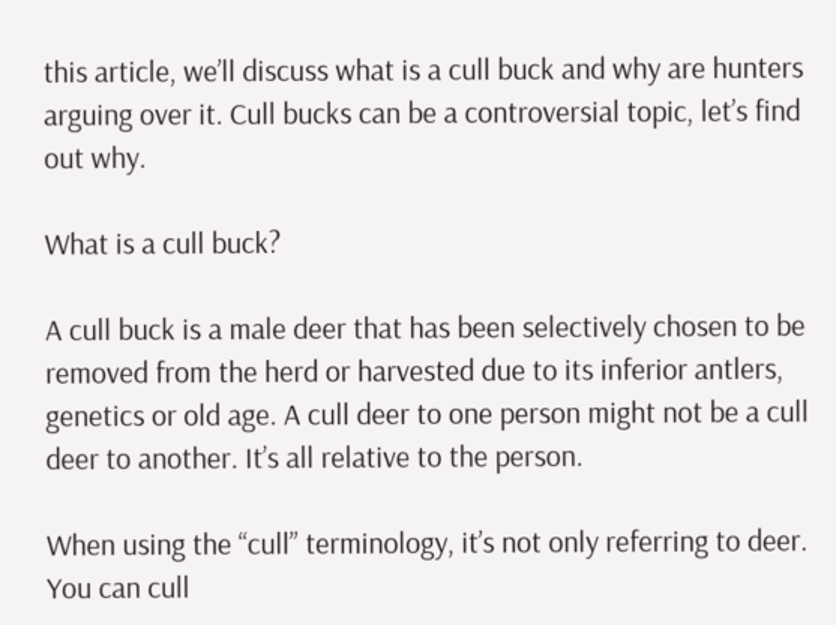this article, we’ll discuss what is a cull buck and why are hunters arguing over it. Cull bucks can be a controversial topic, let’s find out why.

What is a cull buck?

A cull buck is a male deer that has been selectively chosen to be removed from the herd or harvested due to its inferior antlers, genetics or old age. A cull deer to one person might not be a cull deer to another. It’s all relative to the person.

When using the “cull” terminology, it’s not only referring to deer. You can cull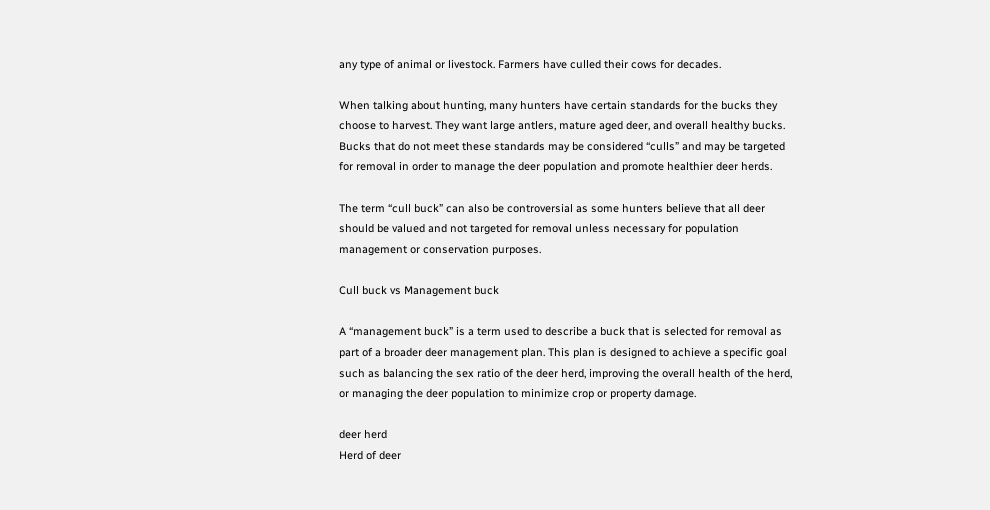any type of animal or livestock. Farmers have culled their cows for decades.

When talking about hunting, many hunters have certain standards for the bucks they choose to harvest. They want large antlers, mature aged deer, and overall healthy bucks. Bucks that do not meet these standards may be considered “culls” and may be targeted for removal in order to manage the deer population and promote healthier deer herds.

The term “cull buck” can also be controversial as some hunters believe that all deer should be valued and not targeted for removal unless necessary for population management or conservation purposes.

Cull buck vs Management buck

A “management buck” is a term used to describe a buck that is selected for removal as part of a broader deer management plan. This plan is designed to achieve a specific goal such as balancing the sex ratio of the deer herd, improving the overall health of the herd, or managing the deer population to minimize crop or property damage.

deer herd
Herd of deer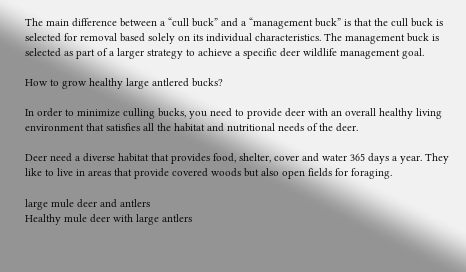The main difference between a “cull buck” and a “management buck” is that the cull buck is selected for removal based solely on its individual characteristics. The management buck is selected as part of a larger strategy to achieve a specific deer wildlife management goal.

How to grow healthy large antlered bucks?

In order to minimize culling bucks, you need to provide deer with an overall healthy living environment that satisfies all the habitat and nutritional needs of the deer.

Deer need a diverse habitat that provides food, shelter, cover and water 365 days a year. They like to live in areas that provide covered woods but also open fields for foraging.

large mule deer and antlers
Healthy mule deer with large antlers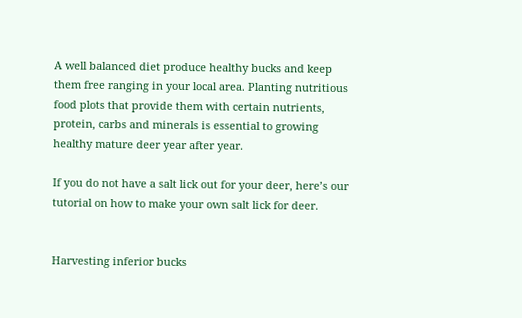A well balanced diet produce healthy bucks and keep them free ranging in your local area. Planting nutritious food plots that provide them with certain nutrients, protein, carbs and minerals is essential to growing healthy mature deer year after year.

If you do not have a salt lick out for your deer, here’s our tutorial on how to make your own salt lick for deer.


Harvesting inferior bucks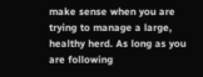make sense when you are trying to manage a large, healthy herd. As long as you are following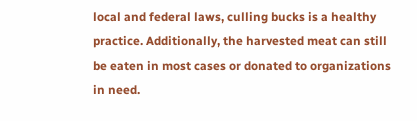local and federal laws, culling bucks is a healthy practice. Additionally, the harvested meat can still be eaten in most cases or donated to organizations in need.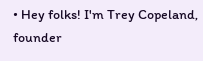• Hey folks! I'm Trey Copeland, founder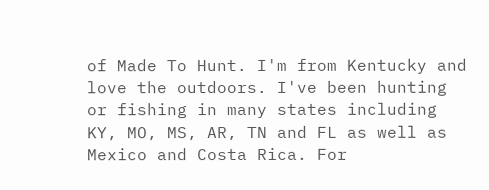of Made To Hunt. I'm from Kentucky and love the outdoors. I've been hunting or fishing in many states including KY, MO, MS, AR, TN and FL as well as Mexico and Costa Rica. For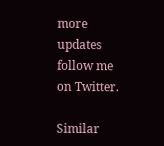more updates follow me on Twitter.

Similar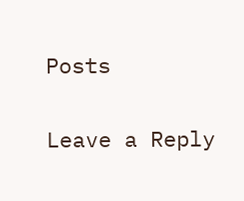Posts

Leave a Reply